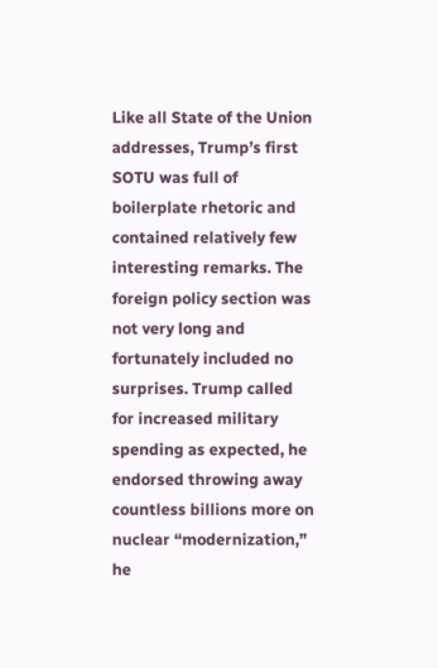Like all State of the Union addresses, Trump’s first SOTU was full of boilerplate rhetoric and contained relatively few interesting remarks. The foreign policy section was not very long and fortunately included no surprises. Trump called for increased military spending as expected, he endorsed throwing away countless billions more on nuclear “modernization,” he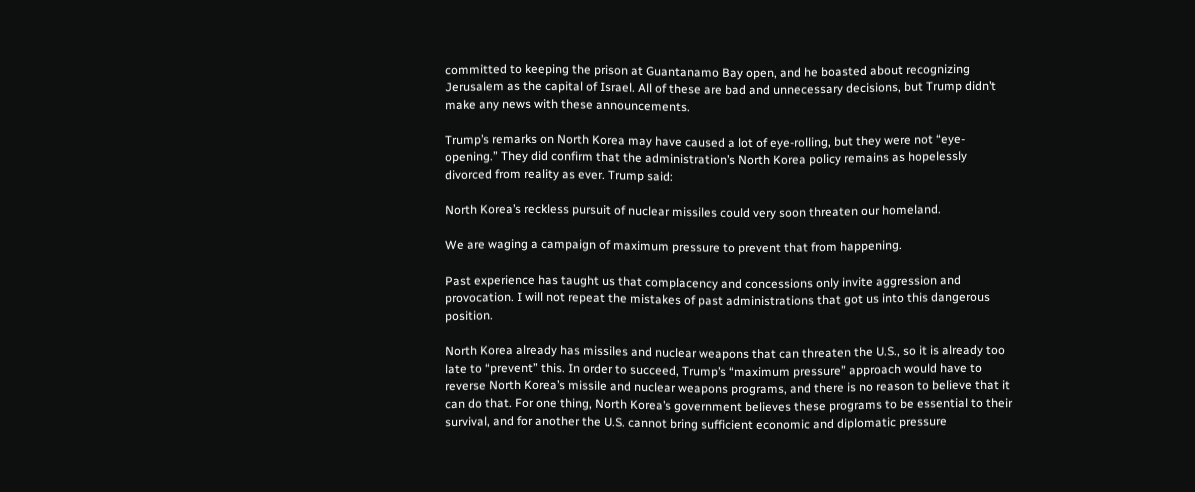committed to keeping the prison at Guantanamo Bay open, and he boasted about recognizing Jerusalem as the capital of Israel. All of these are bad and unnecessary decisions, but Trump didn’t make any news with these announcements.

Trump’s remarks on North Korea may have caused a lot of eye-rolling, but they were not “eye-opening.” They did confirm that the administration’s North Korea policy remains as hopelessly divorced from reality as ever. Trump said:

North Korea’s reckless pursuit of nuclear missiles could very soon threaten our homeland.

We are waging a campaign of maximum pressure to prevent that from happening.

Past experience has taught us that complacency and concessions only invite aggression and provocation. I will not repeat the mistakes of past administrations that got us into this dangerous position.

North Korea already has missiles and nuclear weapons that can threaten the U.S., so it is already too late to “prevent” this. In order to succeed, Trump’s “maximum pressure” approach would have to reverse North Korea’s missile and nuclear weapons programs, and there is no reason to believe that it can do that. For one thing, North Korea’s government believes these programs to be essential to their survival, and for another the U.S. cannot bring sufficient economic and diplomatic pressure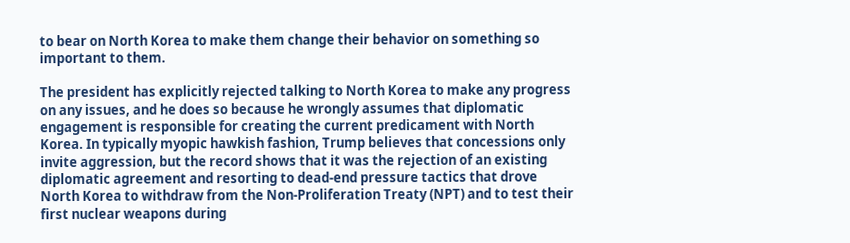to bear on North Korea to make them change their behavior on something so important to them.

The president has explicitly rejected talking to North Korea to make any progress on any issues, and he does so because he wrongly assumes that diplomatic engagement is responsible for creating the current predicament with North Korea. In typically myopic hawkish fashion, Trump believes that concessions only invite aggression, but the record shows that it was the rejection of an existing diplomatic agreement and resorting to dead-end pressure tactics that drove North Korea to withdraw from the Non-Proliferation Treaty (NPT) and to test their first nuclear weapons during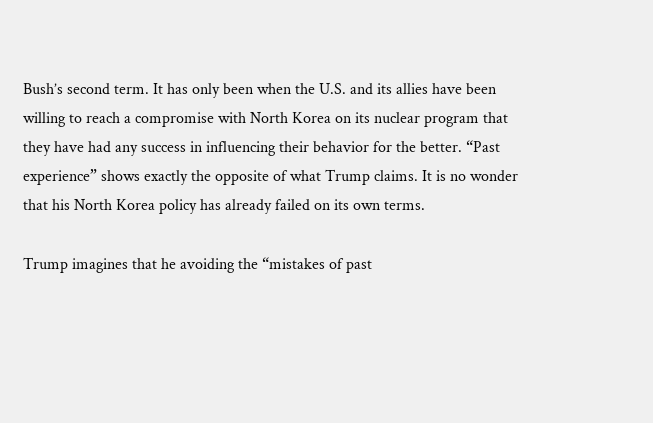Bush’s second term. It has only been when the U.S. and its allies have been willing to reach a compromise with North Korea on its nuclear program that they have had any success in influencing their behavior for the better. “Past experience” shows exactly the opposite of what Trump claims. It is no wonder that his North Korea policy has already failed on its own terms.

Trump imagines that he avoiding the “mistakes of past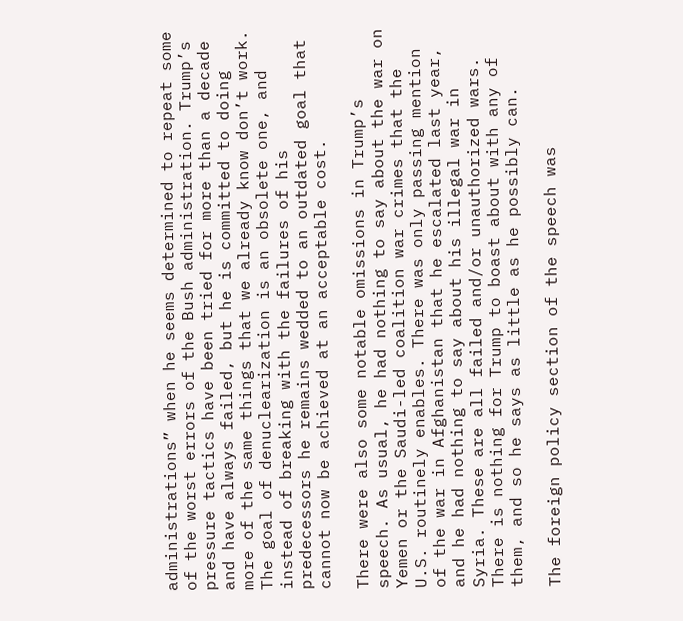administrations” when he seems determined to repeat some of the worst errors of the Bush administration. Trump’s pressure tactics have been tried for more than a decade and have always failed, but he is committed to doing more of the same things that we already know don’t work. The goal of denuclearization is an obsolete one, and instead of breaking with the failures of his predecessors he remains wedded to an outdated goal that cannot now be achieved at an acceptable cost.

There were also some notable omissions in Trump’s speech. As usual, he had nothing to say about the war on Yemen or the Saudi-led coalition war crimes that the U.S. routinely enables. There was only passing mention of the war in Afghanistan that he escalated last year, and he had nothing to say about his illegal war in Syria. These are all failed and/or unauthorized wars. There is nothing for Trump to boast about with any of them, and so he says as little as he possibly can.

The foreign policy section of the speech was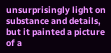unsurprisingly light on substance and details, but it painted a picture of a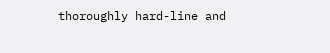thoroughly hard-line and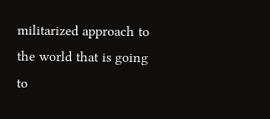militarized approach to the world that is going to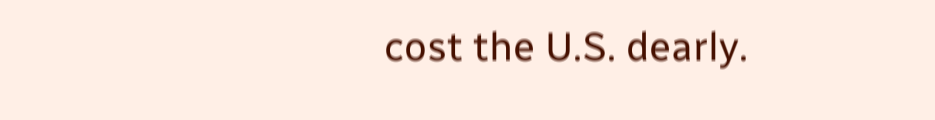cost the U.S. dearly.